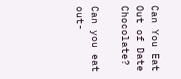Can You Eat Out of Date Chocolate?

Can you eat out-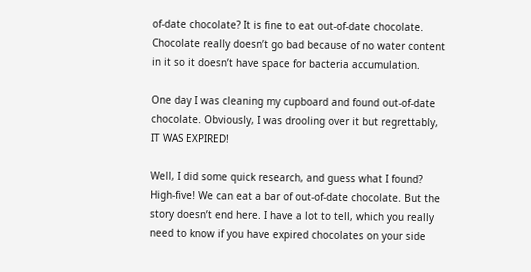of-date chocolate? It is fine to eat out-of-date chocolate. Chocolate really doesn’t go bad because of no water content in it so it doesn’t have space for bacteria accumulation.

One day I was cleaning my cupboard and found out-of-date chocolate. Obviously, I was drooling over it but regrettably, IT WAS EXPIRED!

Well, I did some quick research, and guess what I found? High-five! We can eat a bar of out-of-date chocolate. But the story doesn’t end here. I have a lot to tell, which you really need to know if you have expired chocolates on your side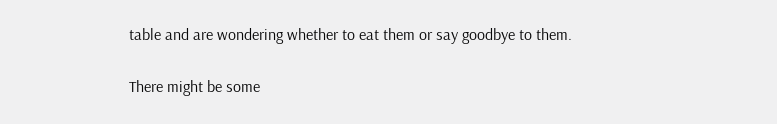table and are wondering whether to eat them or say goodbye to them.

There might be some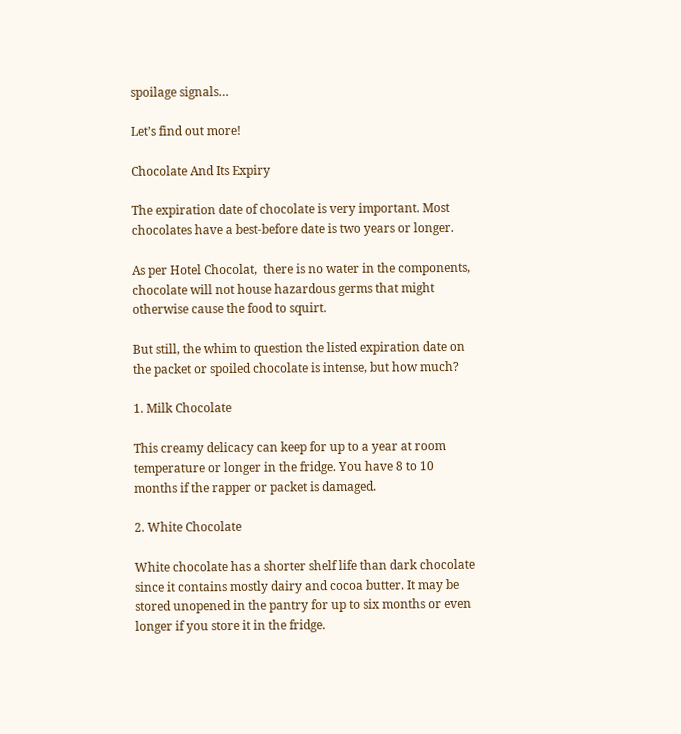spoilage signals…

Let’s find out more!

Chocolate And Its Expiry

The expiration date of chocolate is very important. Most chocolates have a best-before date is two years or longer.

As per Hotel Chocolat,  there is no water in the components, chocolate will not house hazardous germs that might otherwise cause the food to squirt.

But still, the whim to question the listed expiration date on the packet or spoiled chocolate is intense, but how much?

1. Milk Chocolate

This creamy delicacy can keep for up to a year at room temperature or longer in the fridge. You have 8 to 10 months if the rapper or packet is damaged.

2. White Chocolate

White chocolate has a shorter shelf life than dark chocolate since it contains mostly dairy and cocoa butter. It may be stored unopened in the pantry for up to six months or even longer if you store it in the fridge.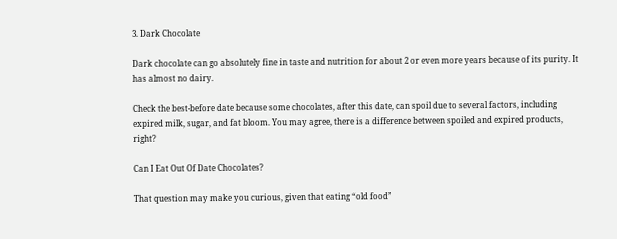3. Dark Chocolate

Dark chocolate can go absolutely fine in taste and nutrition for about 2 or even more years because of its purity. It has almost no dairy.

Check the best-before date because some chocolates, after this date, can spoil due to several factors, including expired milk, sugar, and fat bloom. You may agree, there is a difference between spoiled and expired products, right?

Can I Eat Out Of Date Chocolates?

That question may make you curious, given that eating “old food”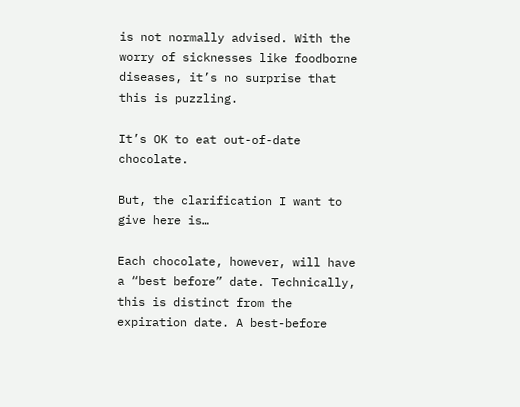is not normally advised. With the worry of sicknesses like foodborne diseases, it’s no surprise that this is puzzling.

It’s OK to eat out-of-date chocolate.

But, the clarification I want to give here is…

Each chocolate, however, will have a “best before” date. Technically, this is distinct from the expiration date. A best-before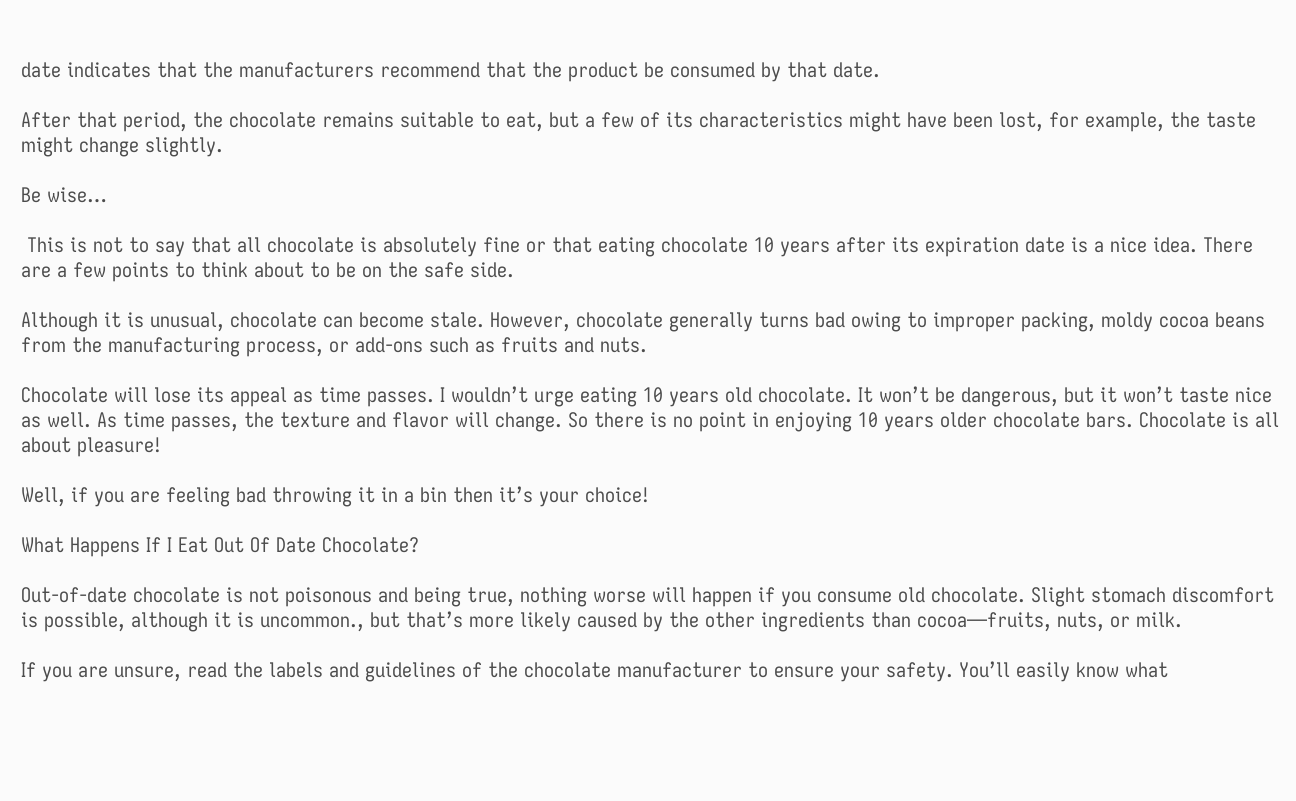date indicates that the manufacturers recommend that the product be consumed by that date.

After that period, the chocolate remains suitable to eat, but a few of its characteristics might have been lost, for example, the taste might change slightly.

Be wise…

 This is not to say that all chocolate is absolutely fine or that eating chocolate 10 years after its expiration date is a nice idea. There are a few points to think about to be on the safe side.

Although it is unusual, chocolate can become stale. However, chocolate generally turns bad owing to improper packing, moldy cocoa beans from the manufacturing process, or add-ons such as fruits and nuts.

Chocolate will lose its appeal as time passes. I wouldn’t urge eating 10 years old chocolate. It won’t be dangerous, but it won’t taste nice as well. As time passes, the texture and flavor will change. So there is no point in enjoying 10 years older chocolate bars. Chocolate is all about pleasure!

Well, if you are feeling bad throwing it in a bin then it’s your choice!

What Happens If I Eat Out Of Date Chocolate?

Out-of-date chocolate is not poisonous and being true, nothing worse will happen if you consume old chocolate. Slight stomach discomfort is possible, although it is uncommon., but that’s more likely caused by the other ingredients than cocoa—fruits, nuts, or milk.

If you are unsure, read the labels and guidelines of the chocolate manufacturer to ensure your safety. You’ll easily know what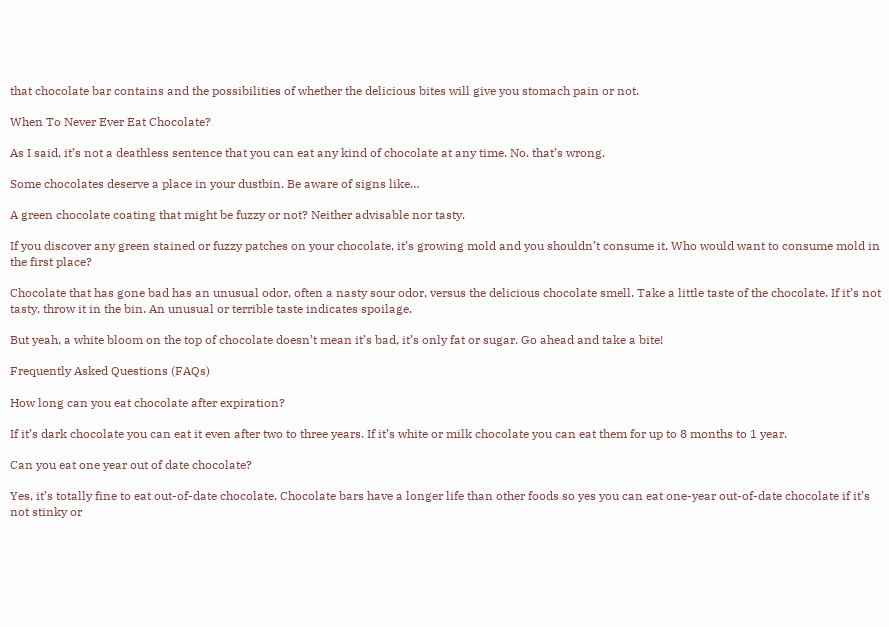that chocolate bar contains and the possibilities of whether the delicious bites will give you stomach pain or not.

When To Never Ever Eat Chocolate?

As I said, it’s not a deathless sentence that you can eat any kind of chocolate at any time. No. that’s wrong.

Some chocolates deserve a place in your dustbin. Be aware of signs like…

A green chocolate coating that might be fuzzy or not? Neither advisable nor tasty.

If you discover any green stained or fuzzy patches on your chocolate, it’s growing mold and you shouldn’t consume it. Who would want to consume mold in the first place?

Chocolate that has gone bad has an unusual odor, often a nasty sour odor, versus the delicious chocolate smell. Take a little taste of the chocolate. If it’s not tasty, throw it in the bin. An unusual or terrible taste indicates spoilage.

But yeah, a white bloom on the top of chocolate doesn’t mean it’s bad, it’s only fat or sugar. Go ahead and take a bite!

Frequently Asked Questions (FAQs)

How long can you eat chocolate after expiration?

If it’s dark chocolate you can eat it even after two to three years. If it’s white or milk chocolate you can eat them for up to 8 months to 1 year.

Can you eat one year out of date chocolate?

Yes, it’s totally fine to eat out-of-date chocolate. Chocolate bars have a longer life than other foods so yes you can eat one-year out-of-date chocolate if it’s not stinky or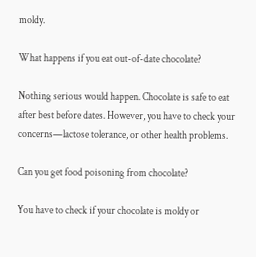moldy.

What happens if you eat out-of-date chocolate?

Nothing serious would happen. Chocolate is safe to eat after best before dates. However, you have to check your concerns—lactose tolerance, or other health problems.

Can you get food poisoning from chocolate?

You have to check if your chocolate is moldy or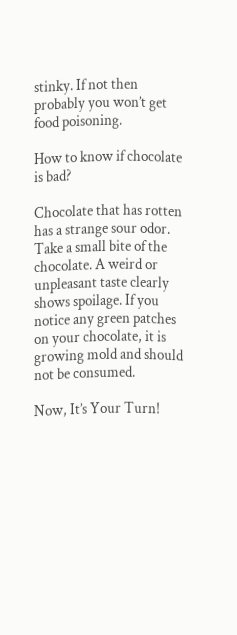stinky. If not then probably you won’t get food poisoning.

How to know if chocolate is bad?

Chocolate that has rotten has a strange sour odor. Take a small bite of the chocolate. A weird or unpleasant taste clearly shows spoilage. If you notice any green patches on your chocolate, it is growing mold and should not be consumed.

Now, It’s Your Turn!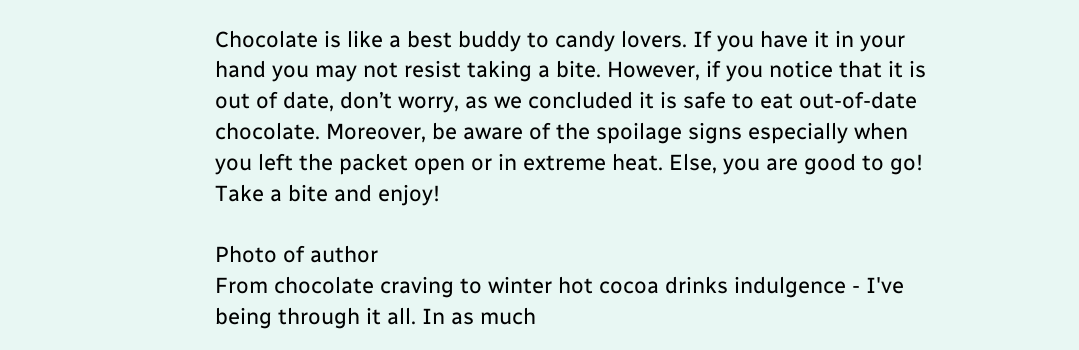Chocolate is like a best buddy to candy lovers. If you have it in your hand you may not resist taking a bite. However, if you notice that it is out of date, don’t worry, as we concluded it is safe to eat out-of-date chocolate. Moreover, be aware of the spoilage signs especially when you left the packet open or in extreme heat. Else, you are good to go! Take a bite and enjoy!

Photo of author
From chocolate craving to winter hot cocoa drinks indulgence - I've being through it all. In as much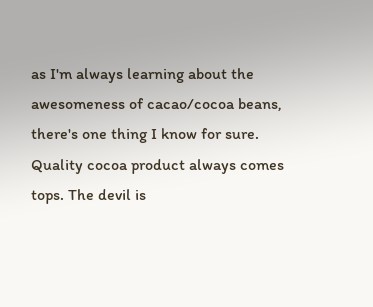as I'm always learning about the awesomeness of cacao/cocoa beans, there's one thing I know for sure. Quality cocoa product always comes tops. The devil is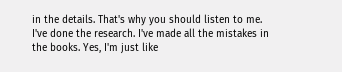in the details. That's why you should listen to me. I've done the research. I've made all the mistakes in the books. Yes, I'm just like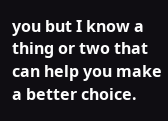you but I know a thing or two that can help you make a better choice.